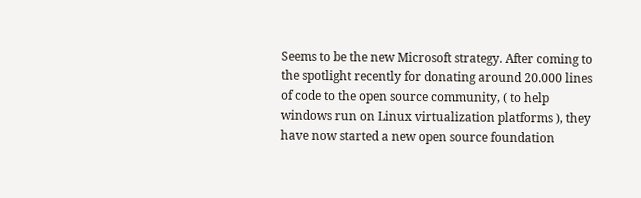Seems to be the new Microsoft strategy. After coming to the spotlight recently for donating around 20.000 lines of code to the open source community, ( to help windows run on Linux virtualization platforms ), they have now started a new open source foundation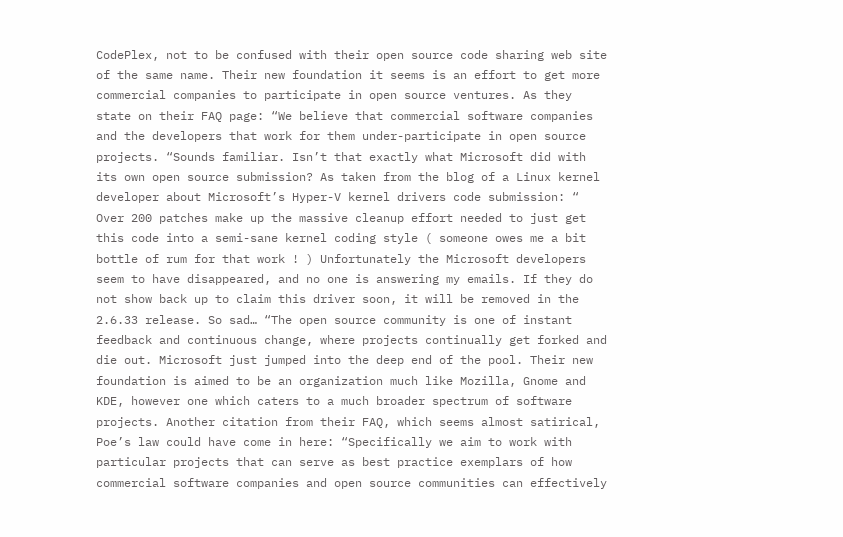CodePlex, not to be confused with their open source code sharing web site of the same name. Their new foundation it seems is an effort to get more commercial companies to participate in open source ventures. As they state on their FAQ page: “We believe that commercial software companies and the developers that work for them under-participate in open source projects. “Sounds familiar. Isn’t that exactly what Microsoft did with its own open source submission? As taken from the blog of a Linux kernel developer about Microsoft’s Hyper-V kernel drivers code submission: “ Over 200 patches make up the massive cleanup effort needed to just get this code into a semi-sane kernel coding style ( someone owes me a bit bottle of rum for that work ! ) Unfortunately the Microsoft developers seem to have disappeared, and no one is answering my emails. If they do not show back up to claim this driver soon, it will be removed in the 2.6.33 release. So sad… “The open source community is one of instant feedback and continuous change, where projects continually get forked and die out. Microsoft just jumped into the deep end of the pool. Their new foundation is aimed to be an organization much like Mozilla, Gnome and KDE, however one which caters to a much broader spectrum of software projects. Another citation from their FAQ, which seems almost satirical, Poe’s law could have come in here: “Specifically we aim to work with particular projects that can serve as best practice exemplars of how commercial software companies and open source communities can effectively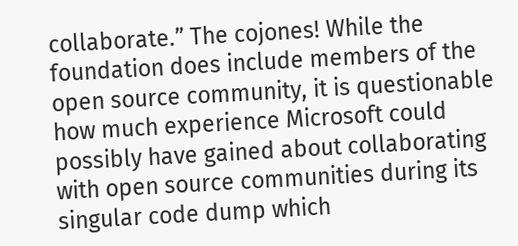collaborate.” The cojones! While the foundation does include members of the open source community, it is questionable how much experience Microsoft could possibly have gained about collaborating with open source communities during its singular code dump which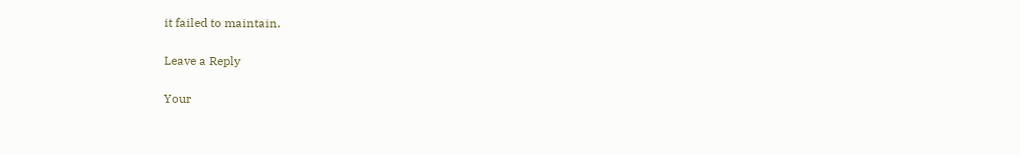it failed to maintain.

Leave a Reply

Your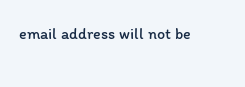email address will not be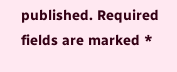published. Required fields are marked *